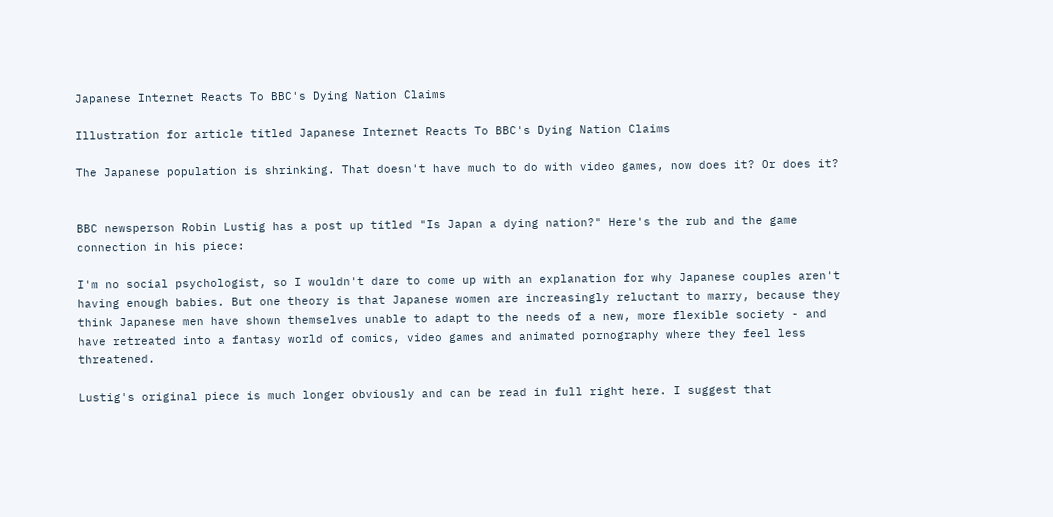Japanese Internet Reacts To BBC's Dying Nation Claims

Illustration for article titled Japanese Internet Reacts To BBC's Dying Nation Claims

The Japanese population is shrinking. That doesn't have much to do with video games, now does it? Or does it?


BBC newsperson Robin Lustig has a post up titled "Is Japan a dying nation?" Here's the rub and the game connection in his piece:

I'm no social psychologist, so I wouldn't dare to come up with an explanation for why Japanese couples aren't having enough babies. But one theory is that Japanese women are increasingly reluctant to marry, because they think Japanese men have shown themselves unable to adapt to the needs of a new, more flexible society - and have retreated into a fantasy world of comics, video games and animated pornography where they feel less threatened.

Lustig's original piece is much longer obviously and can be read in full right here. I suggest that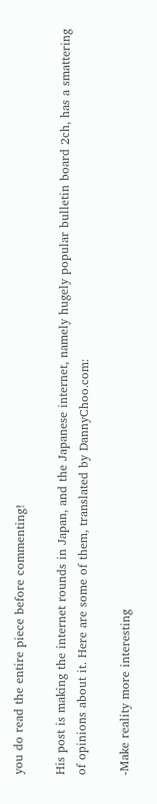you do read the entire piece before commenting!

His post is making the internet rounds in Japan, and the Japanese internet, namely hugely popular bulletin board 2ch, has a smattering of opinions about it. Here are some of them, translated by DannyChoo.com:

-Make reality more interesting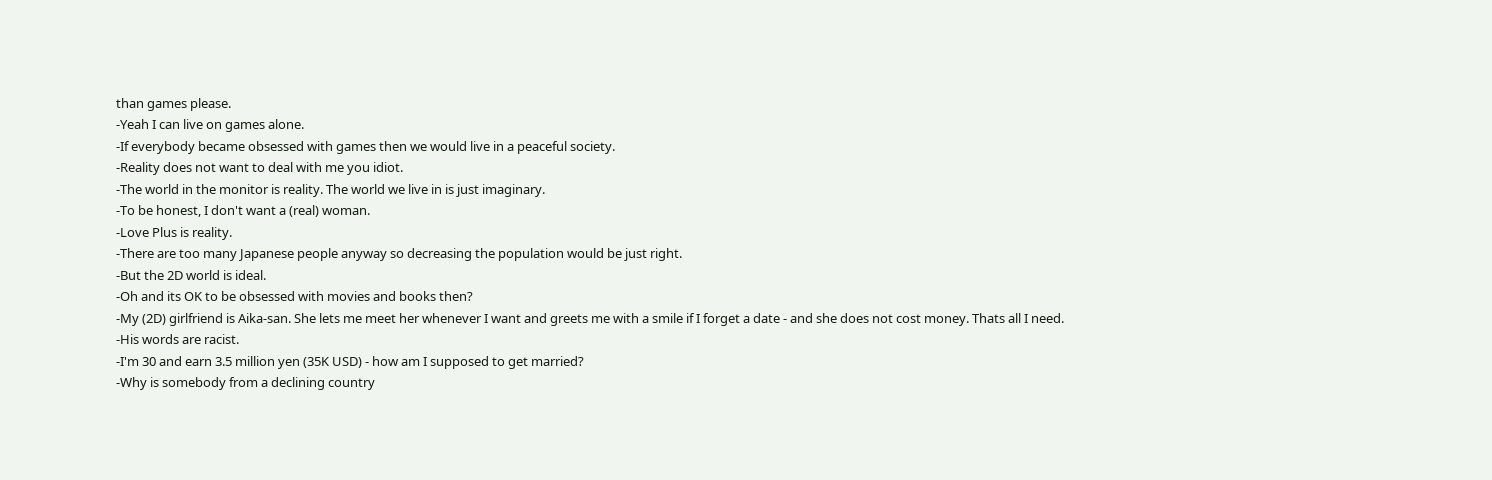than games please.
-Yeah I can live on games alone.
-If everybody became obsessed with games then we would live in a peaceful society.
-Reality does not want to deal with me you idiot.
-The world in the monitor is reality. The world we live in is just imaginary.
-To be honest, I don't want a (real) woman.
-Love Plus is reality.
-There are too many Japanese people anyway so decreasing the population would be just right.
-But the 2D world is ideal.
-Oh and its OK to be obsessed with movies and books then?
-My (2D) girlfriend is Aika-san. She lets me meet her whenever I want and greets me with a smile if I forget a date - and she does not cost money. Thats all I need.
-His words are racist.
-I'm 30 and earn 3.5 million yen (35K USD) - how am I supposed to get married?
-Why is somebody from a declining country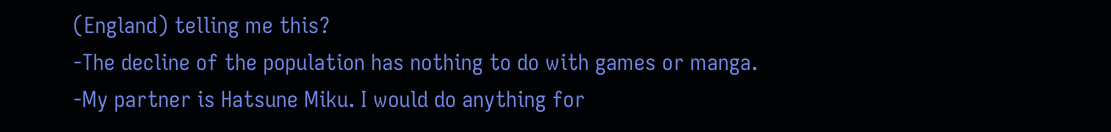(England) telling me this?
-The decline of the population has nothing to do with games or manga.
-My partner is Hatsune Miku. I would do anything for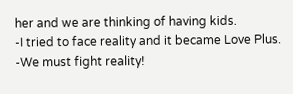her and we are thinking of having kids.
-I tried to face reality and it became Love Plus.
-We must fight reality!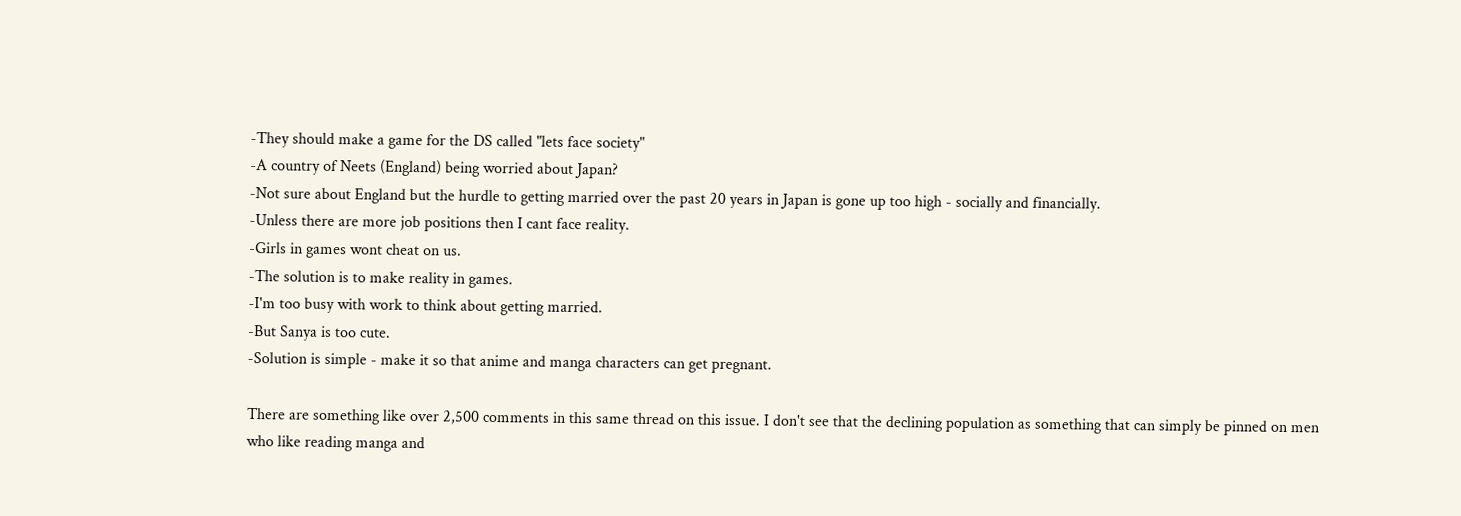-They should make a game for the DS called "lets face society"
-A country of Neets (England) being worried about Japan?
-Not sure about England but the hurdle to getting married over the past 20 years in Japan is gone up too high - socially and financially.
-Unless there are more job positions then I cant face reality.
-Girls in games wont cheat on us.
-The solution is to make reality in games.
-I'm too busy with work to think about getting married.
-But Sanya is too cute.
-Solution is simple - make it so that anime and manga characters can get pregnant.

There are something like over 2,500 comments in this same thread on this issue. I don't see that the declining population as something that can simply be pinned on men who like reading manga and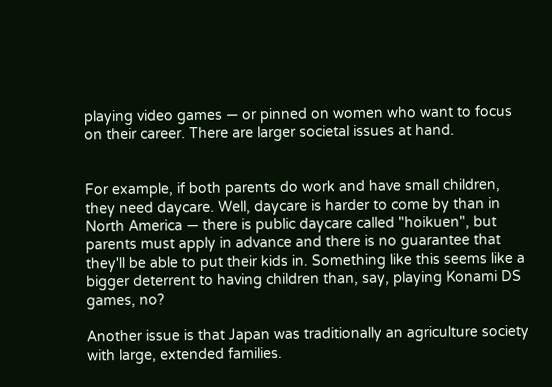playing video games — or pinned on women who want to focus on their career. There are larger societal issues at hand.


For example, if both parents do work and have small children, they need daycare. Well, daycare is harder to come by than in North America — there is public daycare called "hoikuen", but parents must apply in advance and there is no guarantee that they'll be able to put their kids in. Something like this seems like a bigger deterrent to having children than, say, playing Konami DS games, no?

Another issue is that Japan was traditionally an agriculture society with large, extended families.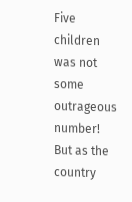Five children was not some outrageous number! But as the country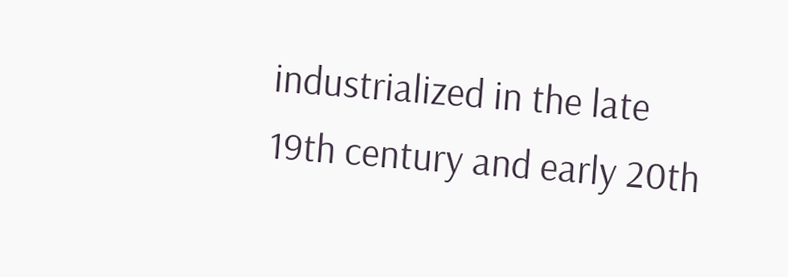industrialized in the late 19th century and early 20th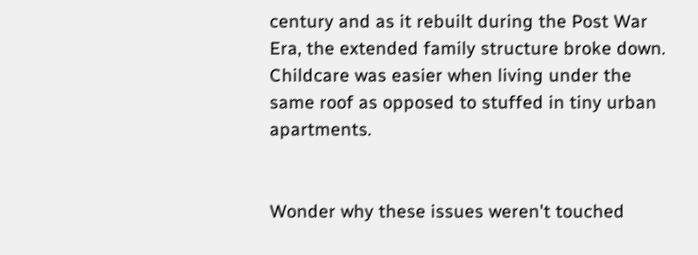century and as it rebuilt during the Post War Era, the extended family structure broke down. Childcare was easier when living under the same roof as opposed to stuffed in tiny urban apartments.


Wonder why these issues weren't touched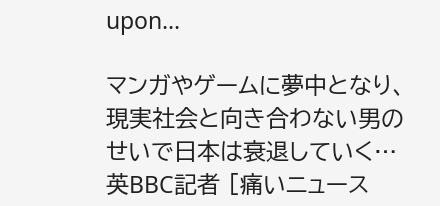upon...

マンガやゲームに夢中となり、現実社会と向き合わない男のせいで日本は衰退していく…英BBC記者 [痛いニュース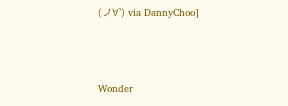(ノ∀`) via DannyChoo]



Wonder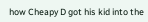how Cheapy D got his kid into the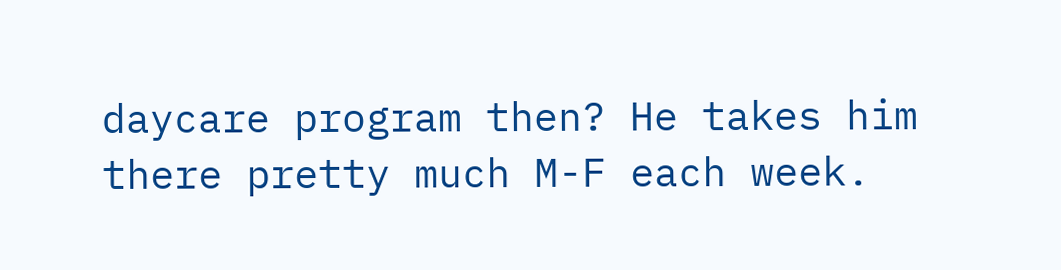daycare program then? He takes him there pretty much M-F each week.